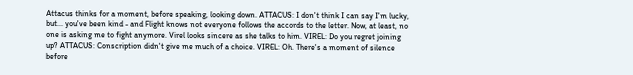Attacus thinks for a moment, before speaking, looking down. ATTACUS: I don't think I can say I'm lucky, but... you've been kind - and Flight knows not everyone follows the accords to the letter. Now, at least, no one is asking me to fight anymore. Virel looks sincere as she talks to him. VIREL: Do you regret joining up? ATTACUS: Conscription didn't give me much of a choice. VIREL: Oh. There's a moment of silence before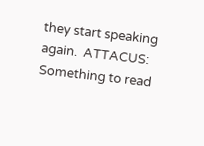they start speaking again.  ATTACUS: Something to read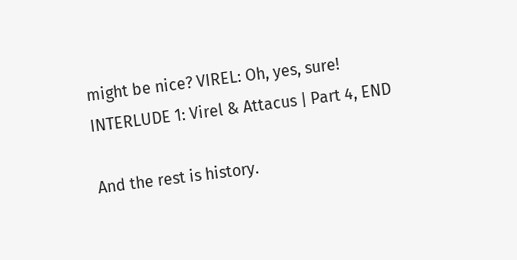might be nice? VIREL: Oh, yes, sure!
INTERLUDE 1: Virel & Attacus | Part 4, END

And the rest is history.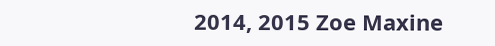2014, 2015 Zoe Maxine